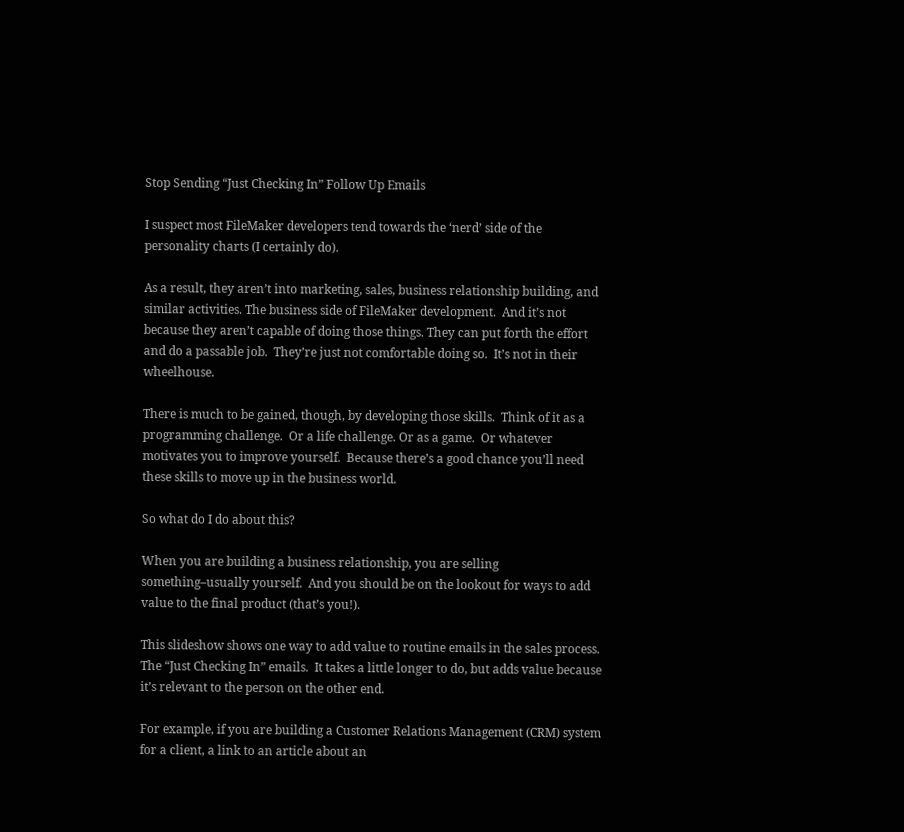Stop Sending “Just Checking In” Follow Up Emails

I suspect most FileMaker developers tend towards the ‘nerd’ side of the personality charts (I certainly do).

As a result, they aren’t into marketing, sales, business relationship building, and similar activities. The business side of FileMaker development.  And it’s not because they aren’t capable of doing those things. They can put forth the effort and do a passable job.  They’re just not comfortable doing so.  It’s not in their wheelhouse.

There is much to be gained, though, by developing those skills.  Think of it as a programming challenge.  Or a life challenge. Or as a game.  Or whatever motivates you to improve yourself.  Because there’s a good chance you’ll need these skills to move up in the business world.

So what do I do about this?

When you are building a business relationship, you are selling something–usually yourself.  And you should be on the lookout for ways to add value to the final product (that’s you!).

This slideshow shows one way to add value to routine emails in the sales process. The “Just Checking In” emails.  It takes a little longer to do, but adds value because it’s relevant to the person on the other end.

For example, if you are building a Customer Relations Management (CRM) system for a client, a link to an article about an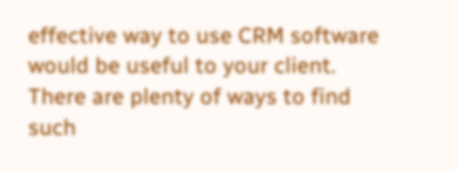effective way to use CRM software would be useful to your client.  There are plenty of ways to find such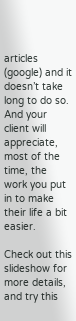articles (google) and it doesn’t take long to do so.  And your client will appreciate, most of the time, the work you put in to make their life a bit easier.

Check out this slideshow for more details, and try this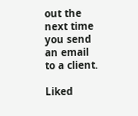out the next time you send an email to a client.

Liked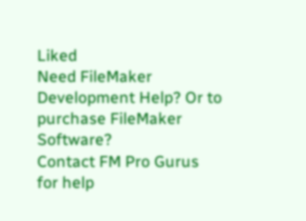Liked
Need FileMaker Development Help? Or to purchase FileMaker Software?
Contact FM Pro Gurus for help